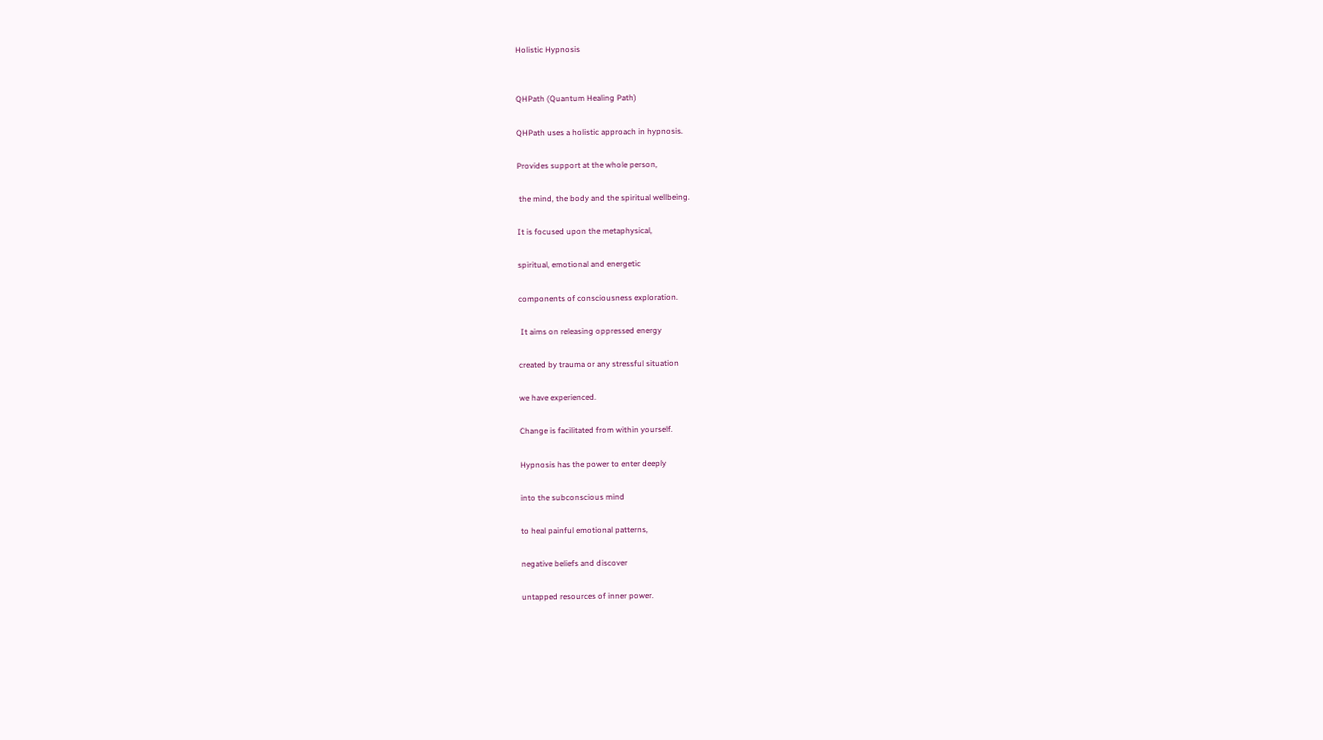Holistic Hypnosis


QHPath (Quantum Healing Path)

QHPath uses a holistic approach in hypnosis.

Provides support at the whole person,

 the mind, the body and the spiritual wellbeing.

It is focused upon the metaphysical,

spiritual, emotional and energetic

components of consciousness exploration.

 It aims on releasing oppressed energy

created by trauma or any stressful situation

we have experienced.

Change is facilitated from within yourself.

Hypnosis has the power to enter deeply

into the subconscious mind

to heal painful emotional patterns,

negative beliefs and discover

untapped resources of inner power.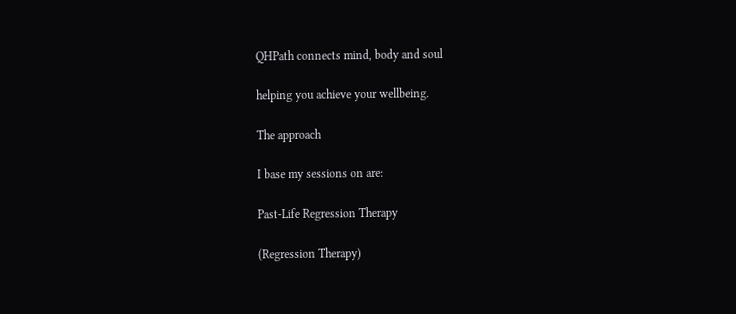QHPath connects mind, body and soul

helping you achieve your wellbeing.

The approach

I base my sessions on are:

Past-Life Regression Therapy

(Regression Therapy)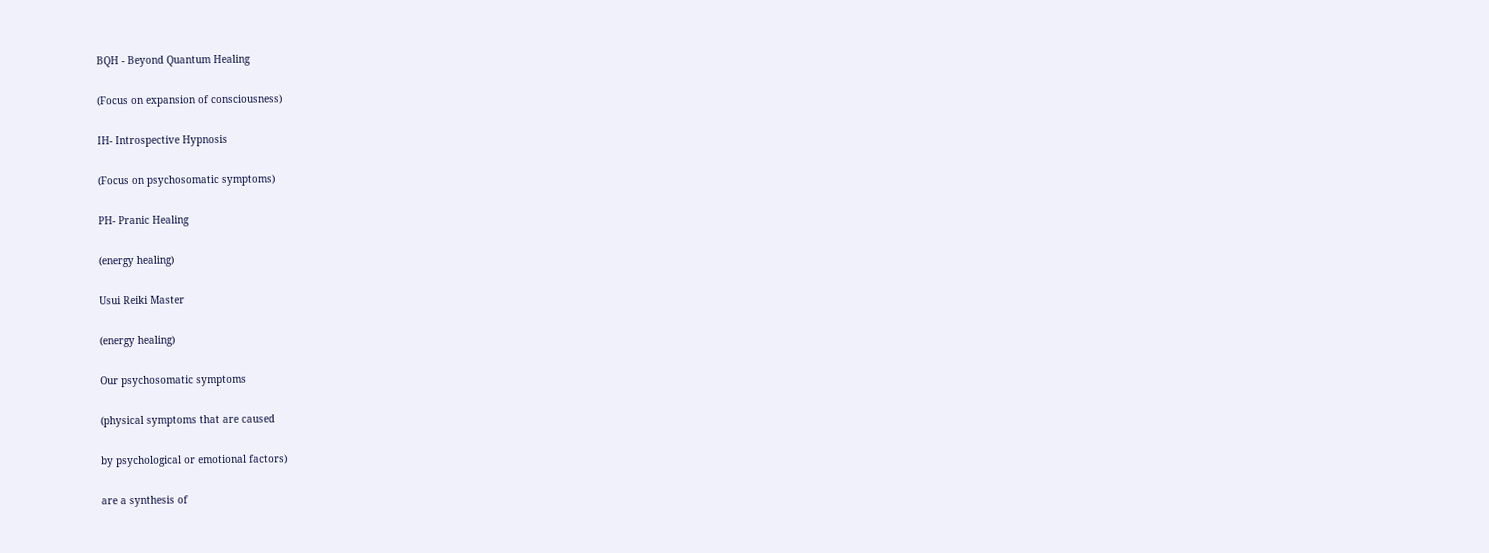BQH - Beyond Quantum Healing

(Focus on expansion of consciousness)

IH- Introspective Hypnosis

(Focus on psychosomatic symptoms)

PH- Pranic Healing

(energy healing)

Usui Reiki Master

(energy healing)

Our psychosomatic symptoms

(physical symptoms that are caused

by psychological or emotional factors)

are a synthesis of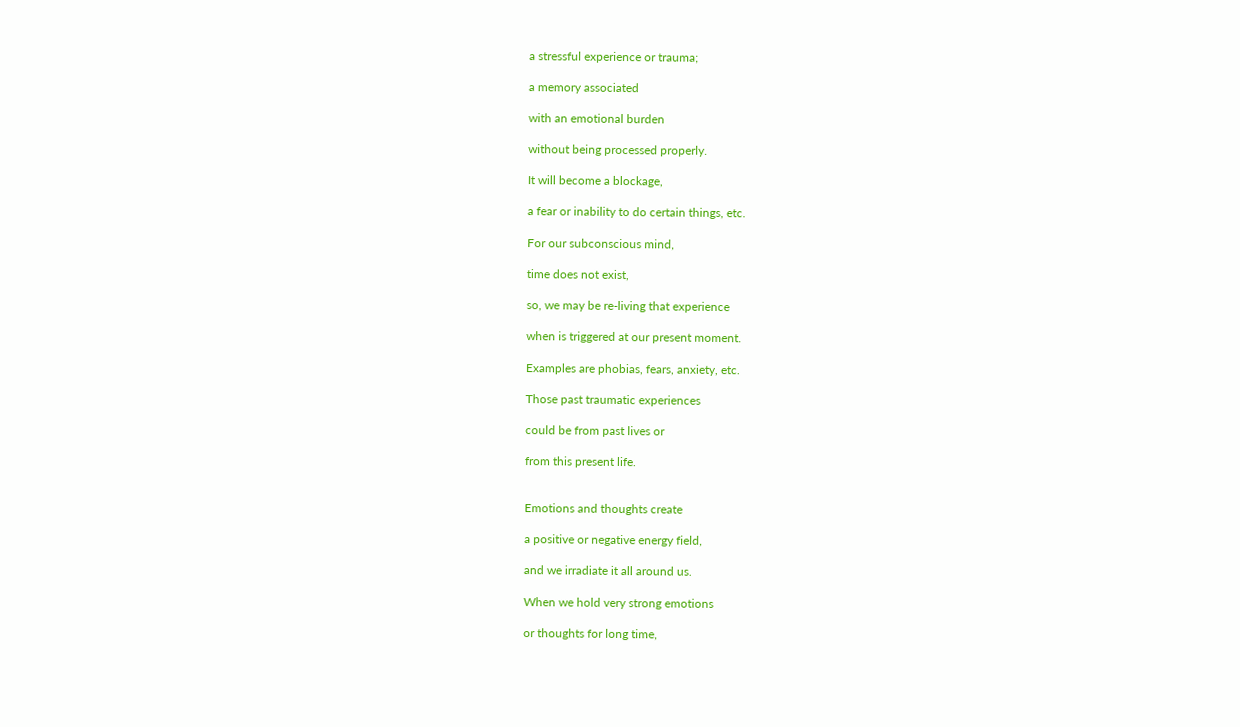a stressful experience or trauma;

a memory associated

with an emotional burden

without being processed properly.

It will become a blockage,

a fear or inability to do certain things, etc.

For our subconscious mind,

time does not exist,

so, we may be re-living that experience

when is triggered at our present moment.

Examples are phobias, fears, anxiety, etc.

Those past traumatic experiences

could be from past lives or

from this present life.


Emotions and thoughts create

a positive or negative energy field,

and we irradiate it all around us.

When we hold very strong emotions

or thoughts for long time,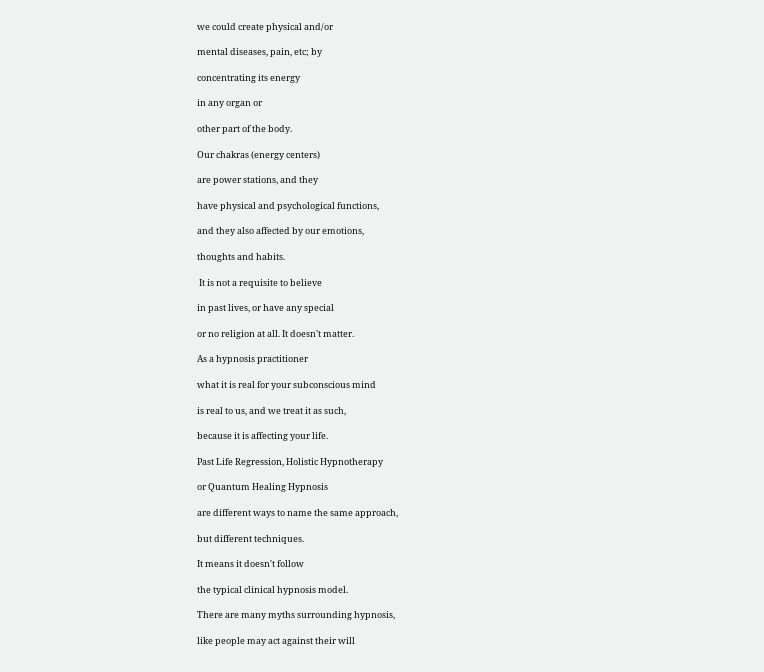we could create physical and/or

mental diseases, pain, etc; by

concentrating its energy

in any organ or

other part of the body.

Our chakras (energy centers)

are power stations, and they

have physical and psychological functions,

and they also affected by our emotions,

thoughts and habits.

 It is not a requisite to believe

in past lives, or have any special

or no religion at all. It doesn't matter.

As a hypnosis practitioner

what it is real for your subconscious mind

is real to us, and we treat it as such,

because it is affecting your life.

Past Life Regression, Holistic Hypnotherapy

or Quantum Healing Hypnosis

are different ways to name the same approach,

but different techniques.

It means it doesn't follow

the typical clinical hypnosis model.

There are many myths surrounding hypnosis,

like people may act against their will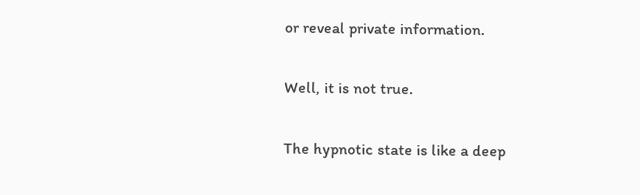or reveal private information.

Well, it is not true.

The hypnotic state is like a deep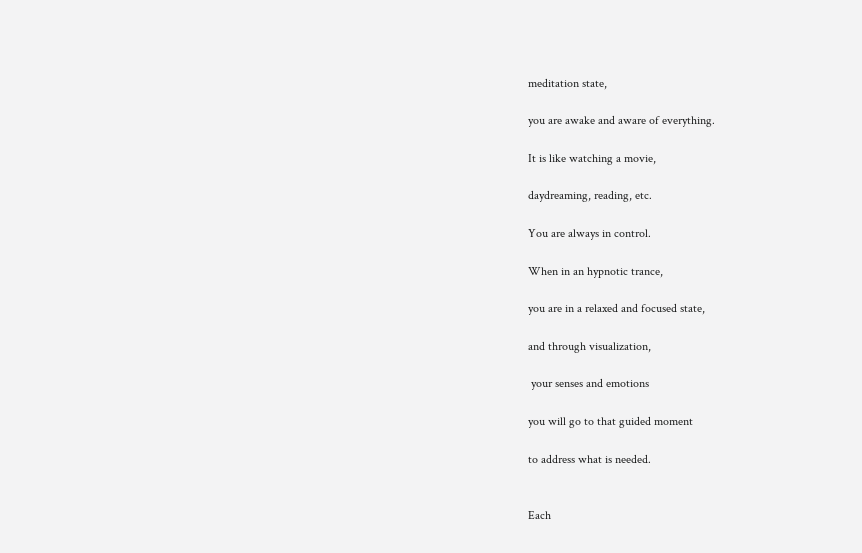meditation state,

you are awake and aware of everything.

It is like watching a movie,

daydreaming, reading, etc.

You are always in control.

When in an hypnotic trance,

you are in a relaxed and focused state,

and through visualization,

 your senses and emotions

you will go to that guided moment

to address what is needed.


Each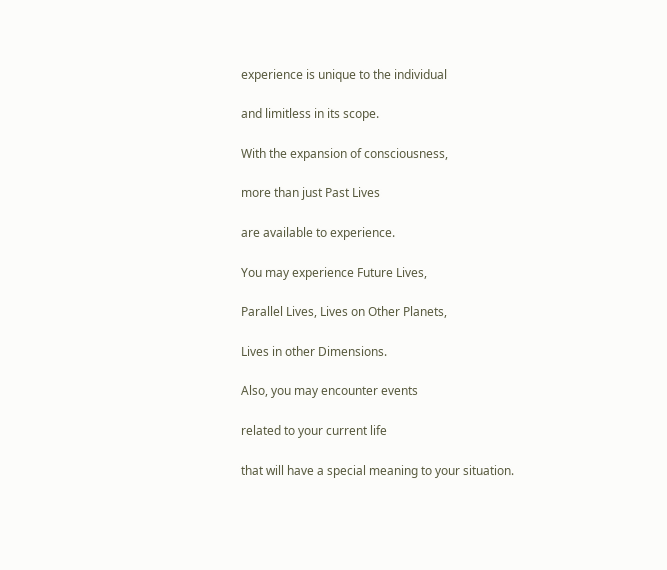experience is unique to the individual

and limitless in its scope.

With the expansion of consciousness,

more than just Past Lives

are available to experience.

You may experience Future Lives,

Parallel Lives, Lives on Other Planets,

Lives in other Dimensions.

Also, you may encounter events

related to your current life

that will have a special meaning to your situation.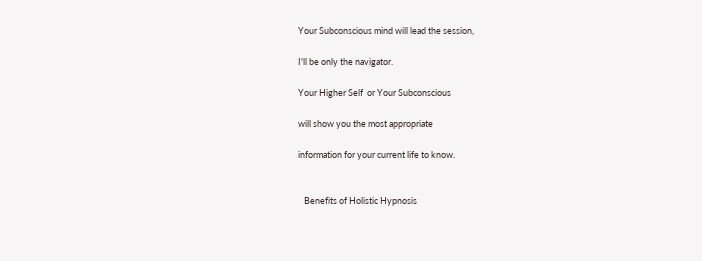Your Subconscious mind will lead the session,

I'll be only the navigator.

Your Higher Self  or Your Subconscious

will show you the most appropriate

information for your current life to know.


   Benefits of Holistic Hypnosis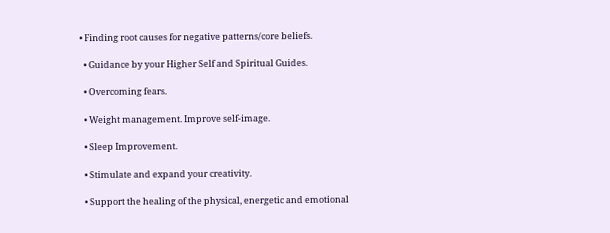• Finding root causes for negative patterns/core beliefs.

  • Guidance by your Higher Self and Spiritual Guides.

  • Overcoming fears.

  • Weight management. Improve self-image.

  • Sleep Improvement.

  • Stimulate and expand your creativity.

  • Support the healing of the physical, energetic and emotional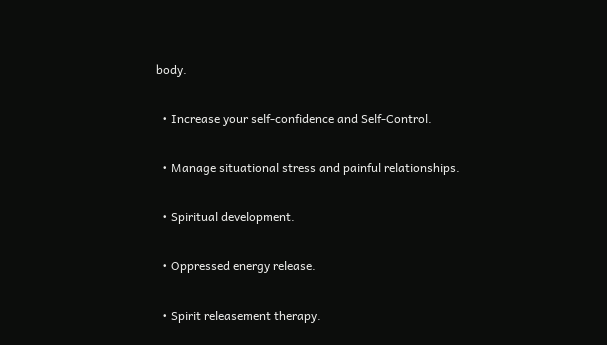body.

  • Increase your self-confidence and Self-Control.

  • Manage situational stress and painful relationships.

  • Spiritual development.

  • Oppressed energy release.

  • Spirit releasement therapy.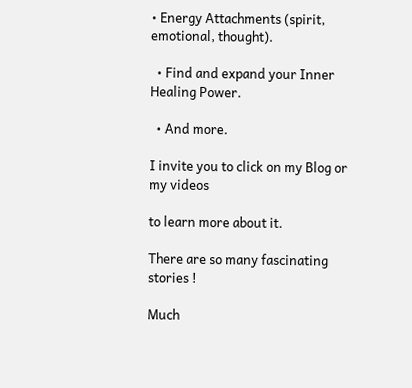• Energy Attachments (spirit, emotional, thought).

  • Find and expand your Inner Healing Power.

  • And more.

I invite you to click on my Blog or my videos

to learn more about it.

There are so many fascinating stories !

Much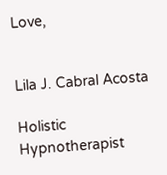Love,


Lila J. Cabral Acosta

Holistic Hypnotherapist